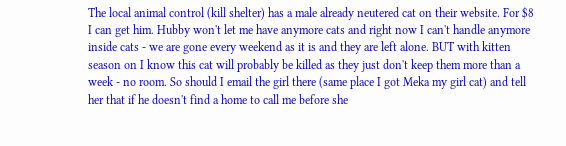The local animal control (kill shelter) has a male already neutered cat on their website. For $8 I can get him. Hubby won't let me have anymore cats and right now I can't handle anymore inside cats - we are gone every weekend as it is and they are left alone. BUT with kitten season on I know this cat will probably be killed as they just don't keep them more than a week - no room. So should I email the girl there (same place I got Meka my girl cat) and tell her that if he doesn't find a home to call me before she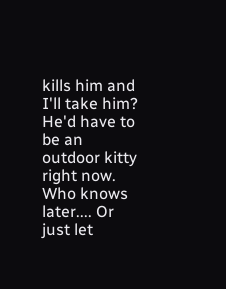kills him and I'll take him? He'd have to be an outdoor kitty right now. Who knows later.... Or just let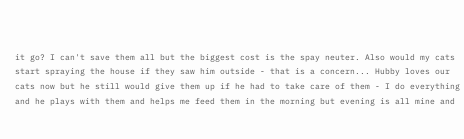it go? I can't save them all but the biggest cost is the spay neuter. Also would my cats start spraying the house if they saw him outside - that is a concern... Hubby loves our cats now but he still would give them up if he had to take care of them - I do everything and he plays with them and helps me feed them in the morning but evening is all mine and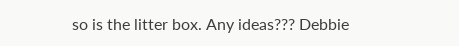so is the litter box. Any ideas??? Debbie